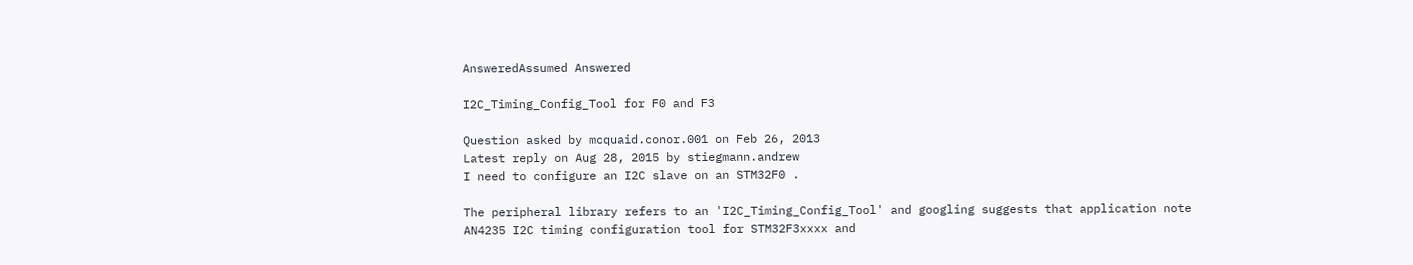AnsweredAssumed Answered

I2C_Timing_Config_Tool for F0 and F3

Question asked by mcquaid.conor.001 on Feb 26, 2013
Latest reply on Aug 28, 2015 by stiegmann.andrew
I need to configure an I2C slave on an STM32F0 .

The peripheral library refers to an 'I2C_Timing_Config_Tool' and googling suggests that application note AN4235 I2C timing configuration tool for STM32F3xxxx and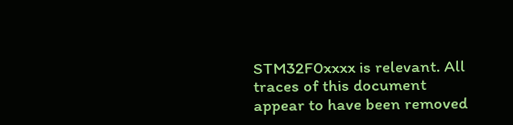STM32F0xxxx is relevant. All traces of this document appear to have been removed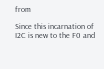from

Since this incarnation of I2C is new to the F0 and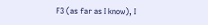F3 (as far as I know), I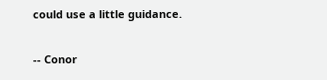could use a little guidance.

-- Conor